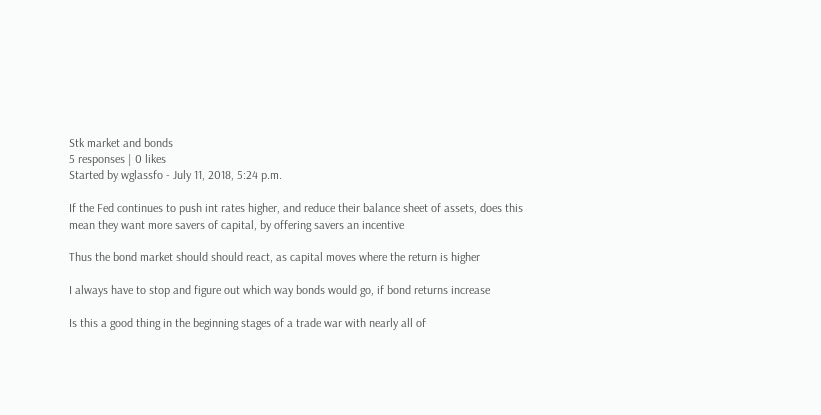Stk market and bonds
5 responses | 0 likes
Started by wglassfo - July 11, 2018, 5:24 p.m.

If the Fed continues to push int rates higher, and reduce their balance sheet of assets, does this mean they want more savers of capital, by offering savers an incentive

Thus the bond market should should react, as capital moves where the return is higher

I always have to stop and figure out which way bonds would go, if bond returns increase

Is this a good thing in the beginning stages of a trade war with nearly all of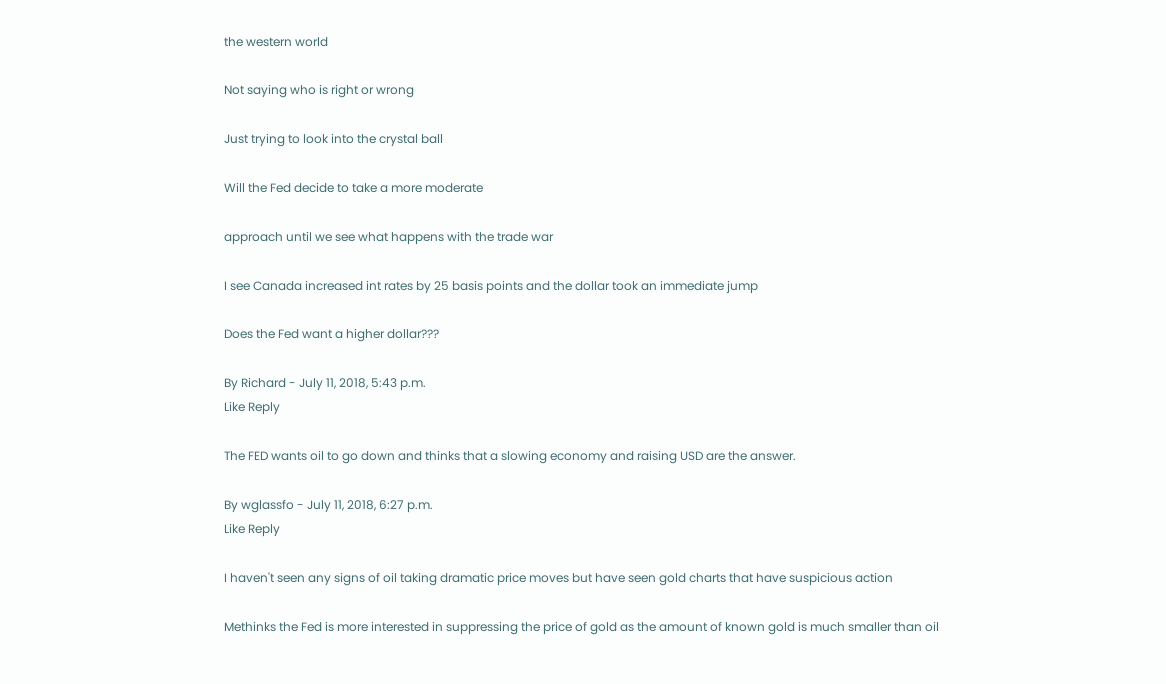the western world

Not saying who is right or wrong

Just trying to look into the crystal ball

Will the Fed decide to take a more moderate

approach until we see what happens with the trade war

I see Canada increased int rates by 25 basis points and the dollar took an immediate jump

Does the Fed want a higher dollar???

By Richard - July 11, 2018, 5:43 p.m.
Like Reply

The FED wants oil to go down and thinks that a slowing economy and raising USD are the answer.

By wglassfo - July 11, 2018, 6:27 p.m.
Like Reply

I haven't seen any signs of oil taking dramatic price moves but have seen gold charts that have suspicious action

Methinks the Fed is more interested in suppressing the price of gold as the amount of known gold is much smaller than oil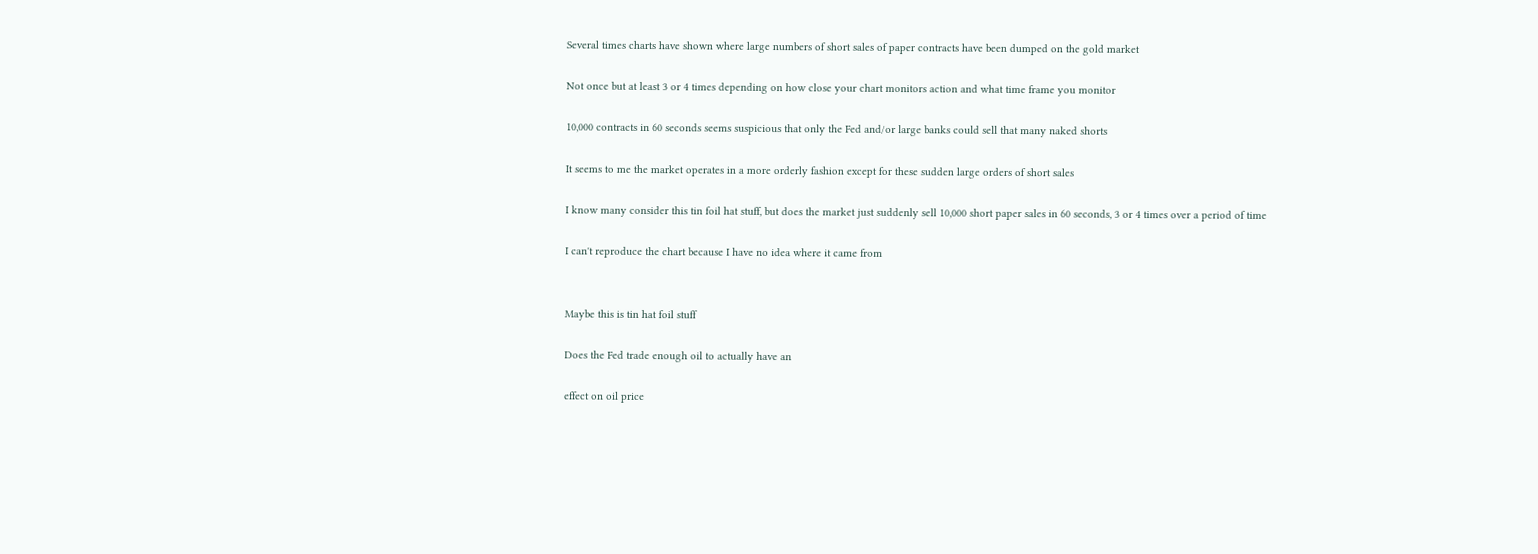Several times charts have shown where large numbers of short sales of paper contracts have been dumped on the gold market

Not once but at least 3 or 4 times depending on how close your chart monitors action and what time frame you monitor

10,000 contracts in 60 seconds seems suspicious that only the Fed and/or large banks could sell that many naked shorts

It seems to me the market operates in a more orderly fashion except for these sudden large orders of short sales

I know many consider this tin foil hat stuff, but does the market just suddenly sell 10,000 short paper sales in 60 seconds, 3 or 4 times over a period of time

I can't reproduce the chart because I have no idea where it came from


Maybe this is tin hat foil stuff

Does the Fed trade enough oil to actually have an

effect on oil price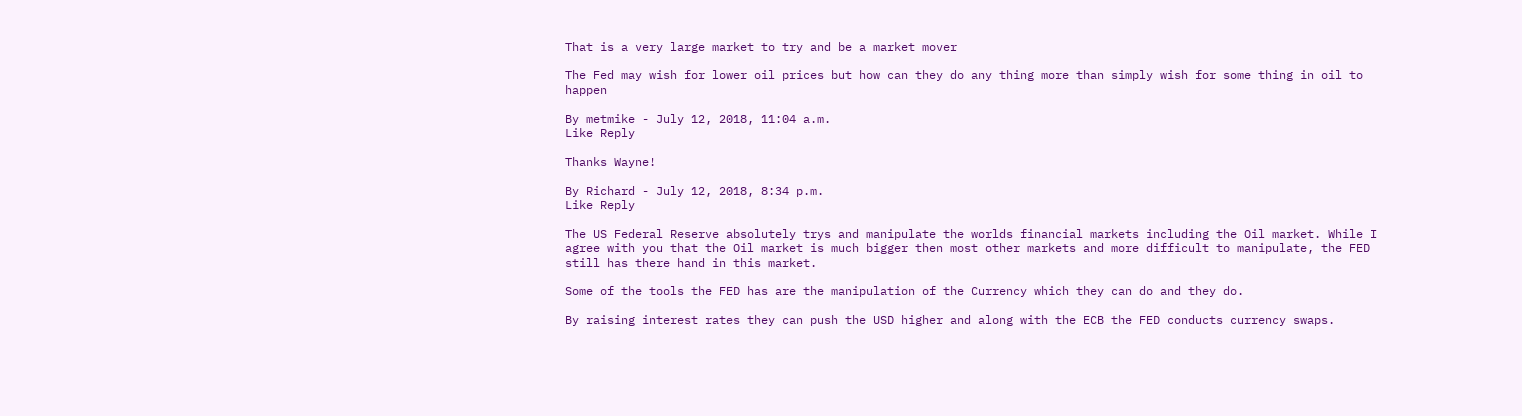That is a very large market to try and be a market mover

The Fed may wish for lower oil prices but how can they do any thing more than simply wish for some thing in oil to happen

By metmike - July 12, 2018, 11:04 a.m.
Like Reply

Thanks Wayne!

By Richard - July 12, 2018, 8:34 p.m.
Like Reply

The US Federal Reserve absolutely trys and manipulate the worlds financial markets including the Oil market. While I agree with you that the Oil market is much bigger then most other markets and more difficult to manipulate, the FED still has there hand in this market.

Some of the tools the FED has are the manipulation of the Currency which they can do and they do.

By raising interest rates they can push the USD higher and along with the ECB the FED conducts currency swaps.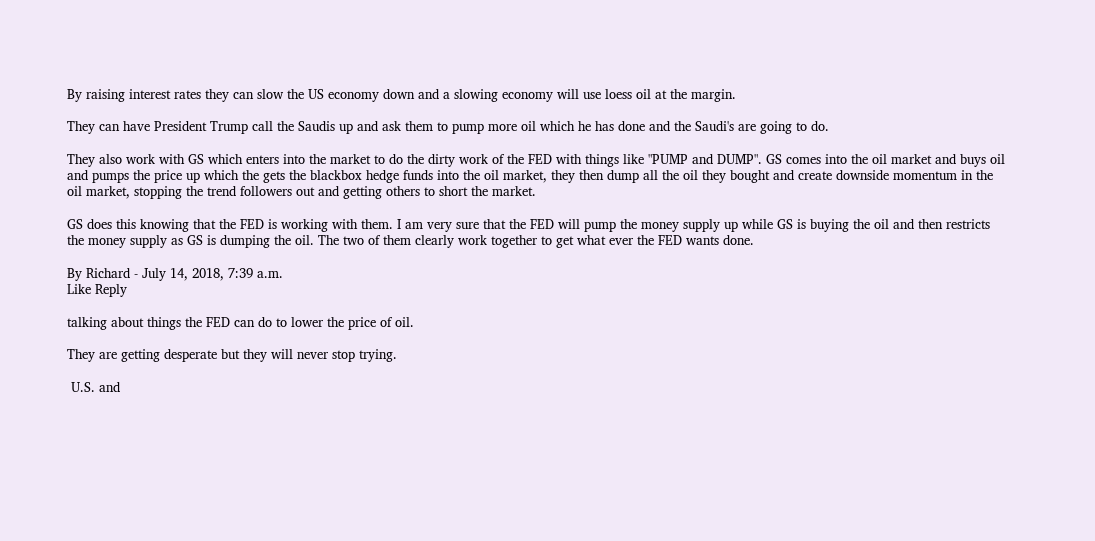By raising interest rates they can slow the US economy down and a slowing economy will use loess oil at the margin.

They can have President Trump call the Saudis up and ask them to pump more oil which he has done and the Saudi's are going to do.

They also work with GS which enters into the market to do the dirty work of the FED with things like "PUMP and DUMP". GS comes into the oil market and buys oil and pumps the price up which the gets the blackbox hedge funds into the oil market, they then dump all the oil they bought and create downside momentum in the oil market, stopping the trend followers out and getting others to short the market.

GS does this knowing that the FED is working with them. I am very sure that the FED will pump the money supply up while GS is buying the oil and then restricts the money supply as GS is dumping the oil. The two of them clearly work together to get what ever the FED wants done.

By Richard - July 14, 2018, 7:39 a.m.
Like Reply

talking about things the FED can do to lower the price of oil.

They are getting desperate but they will never stop trying.

 U.S. and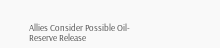Allies Consider Possible Oil-Reserve Release